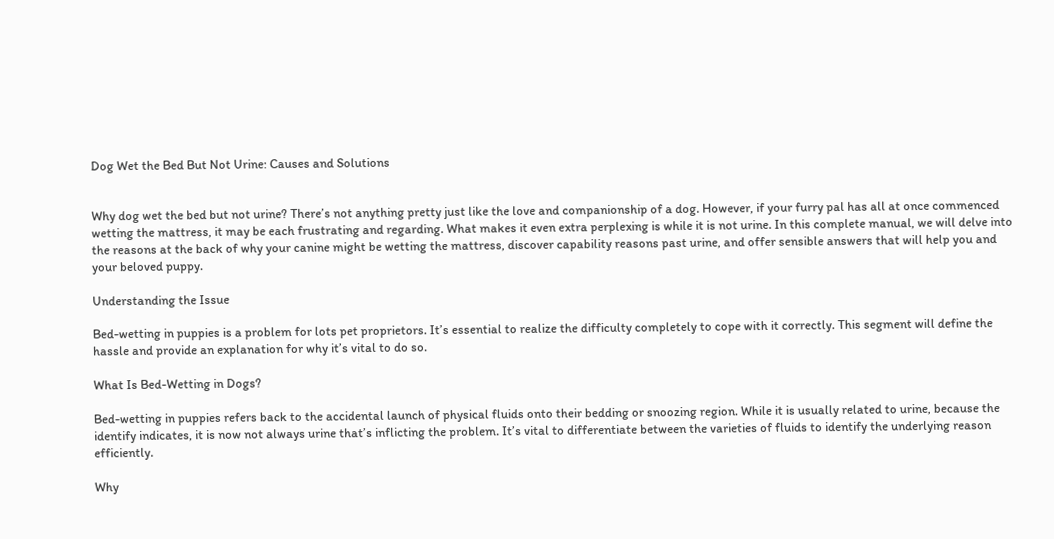Dog Wet the Bed But Not Urine: Causes and Solutions


Why dog wet the bed but not urine? There’s not anything pretty just like the love and companionship of a dog. However, if your furry pal has all at once commenced wetting the mattress, it may be each frustrating and regarding. What makes it even extra perplexing is while it is not urine. In this complete manual, we will delve into the reasons at the back of why your canine might be wetting the mattress, discover capability reasons past urine, and offer sensible answers that will help you and your beloved puppy.

Understanding the Issue

Bed-wetting in puppies is a problem for lots pet proprietors. It’s essential to realize the difficulty completely to cope with it correctly. This segment will define the hassle and provide an explanation for why it’s vital to do so.

What Is Bed-Wetting in Dogs?

Bed-wetting in puppies refers back to the accidental launch of physical fluids onto their bedding or snoozing region. While it is usually related to urine, because the identify indicates, it is now not always urine that’s inflicting the problem. It’s vital to differentiate between the varieties of fluids to identify the underlying reason efficiently.

Why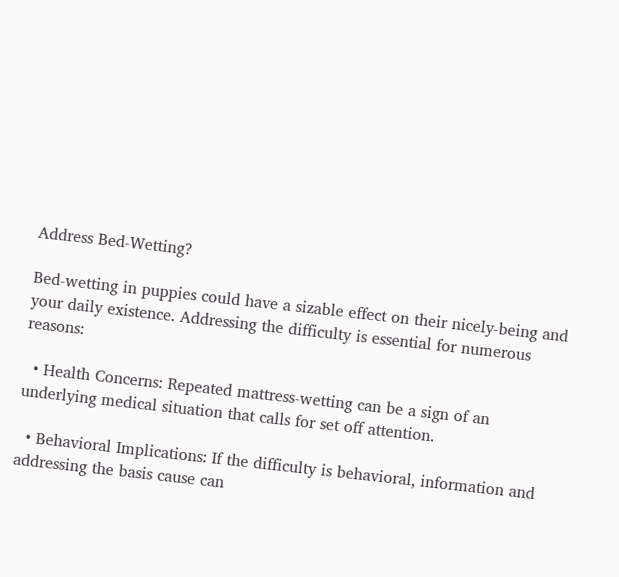Address Bed-Wetting?

Bed-wetting in puppies could have a sizable effect on their nicely-being and your daily existence. Addressing the difficulty is essential for numerous reasons:

  • Health Concerns: Repeated mattress-wetting can be a sign of an underlying medical situation that calls for set off attention.

  • Behavioral Implications: If the difficulty is behavioral, information and addressing the basis cause can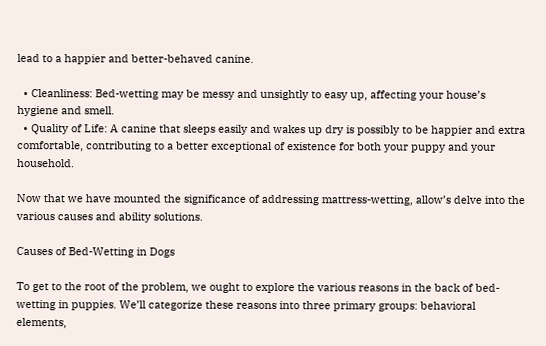lead to a happier and better-behaved canine.

  • Cleanliness: Bed-wetting may be messy and unsightly to easy up, affecting your house’s hygiene and smell.
  • Quality of Life: A canine that sleeps easily and wakes up dry is possibly to be happier and extra comfortable, contributing to a better exceptional of existence for both your puppy and your household.

Now that we have mounted the significance of addressing mattress-wetting, allow’s delve into the various causes and ability solutions.

Causes of Bed-Wetting in Dogs

To get to the root of the problem, we ought to explore the various reasons in the back of bed-wetting in puppies. We’ll categorize these reasons into three primary groups: behavioral elements,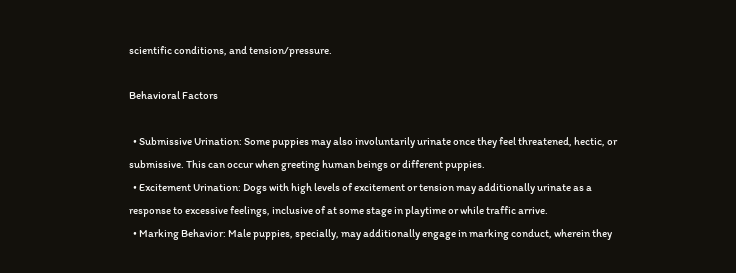scientific conditions, and tension/pressure.

Behavioral Factors

  • Submissive Urination: Some puppies may also involuntarily urinate once they feel threatened, hectic, or submissive. This can occur when greeting human beings or different puppies.
  • Excitement Urination: Dogs with high levels of excitement or tension may additionally urinate as a response to excessive feelings, inclusive of at some stage in playtime or while traffic arrive.
  • Marking Behavior: Male puppies, specially, may additionally engage in marking conduct, wherein they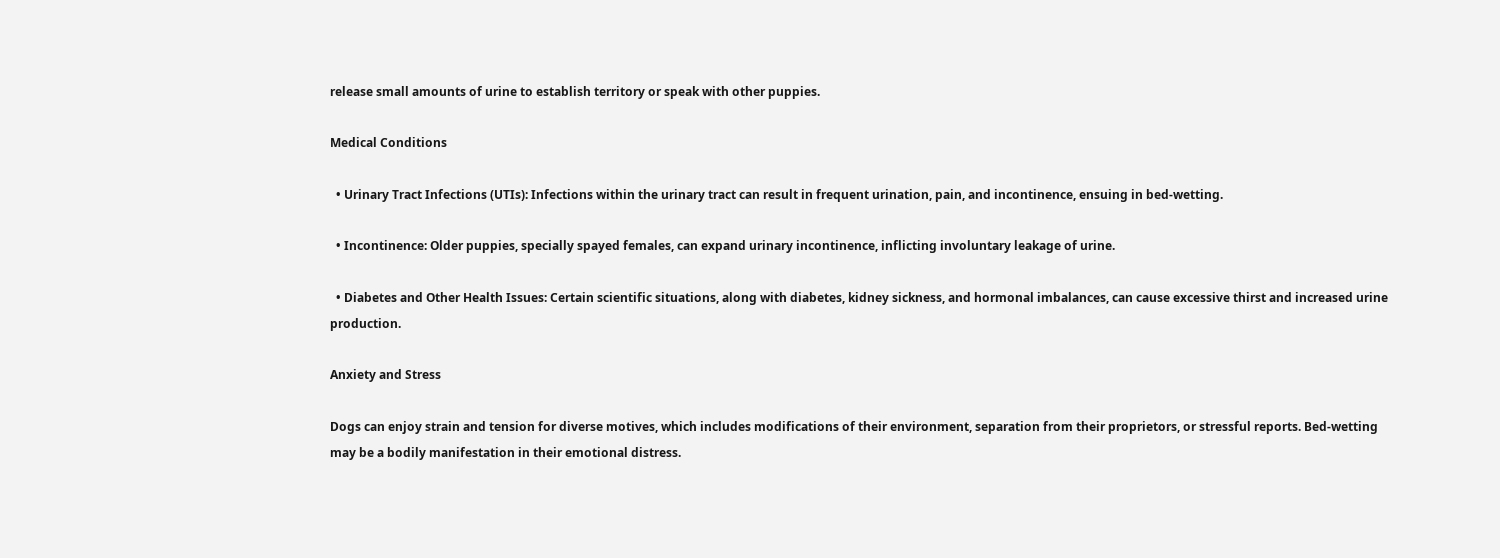release small amounts of urine to establish territory or speak with other puppies.

Medical Conditions

  • Urinary Tract Infections (UTIs): Infections within the urinary tract can result in frequent urination, pain, and incontinence, ensuing in bed-wetting.

  • Incontinence: Older puppies, specially spayed females, can expand urinary incontinence, inflicting involuntary leakage of urine.

  • Diabetes and Other Health Issues: Certain scientific situations, along with diabetes, kidney sickness, and hormonal imbalances, can cause excessive thirst and increased urine production.

Anxiety and Stress

Dogs can enjoy strain and tension for diverse motives, which includes modifications of their environment, separation from their proprietors, or stressful reports. Bed-wetting may be a bodily manifestation in their emotional distress.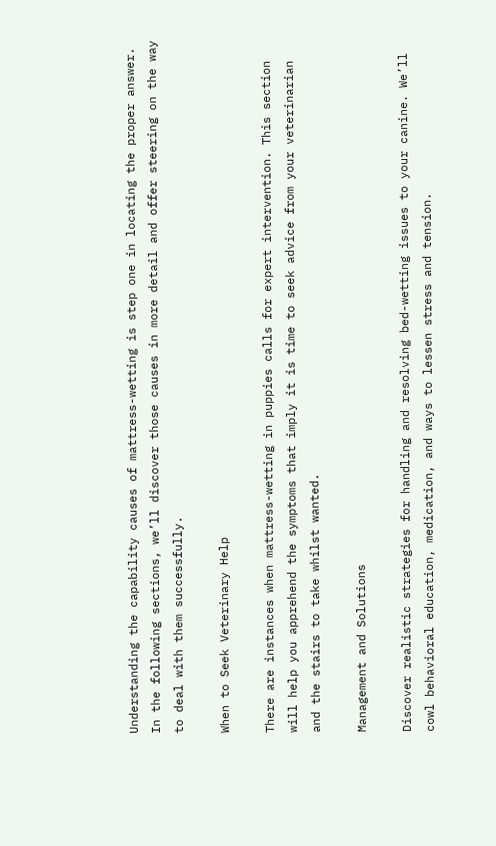Understanding the capability causes of mattress-wetting is step one in locating the proper answer. In the following sections, we’ll discover those causes in more detail and offer steering on the way to deal with them successfully.

When to Seek Veterinary Help

There are instances when mattress-wetting in puppies calls for expert intervention. This section will help you apprehend the symptoms that imply it is time to seek advice from your veterinarian and the stairs to take whilst wanted.

Management and Solutions

Discover realistic strategies for handling and resolving bed-wetting issues to your canine. We’ll cowl behavioral education, medication, and ways to lessen stress and tension.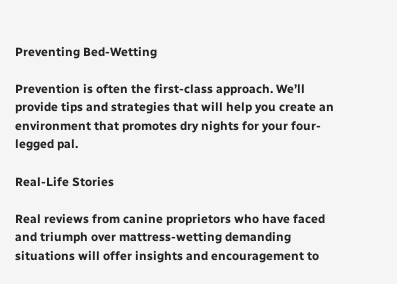Preventing Bed-Wetting

Prevention is often the first-class approach. We’ll provide tips and strategies that will help you create an environment that promotes dry nights for your four-legged pal.

Real-Life Stories

Real reviews from canine proprietors who have faced and triumph over mattress-wetting demanding situations will offer insights and encouragement to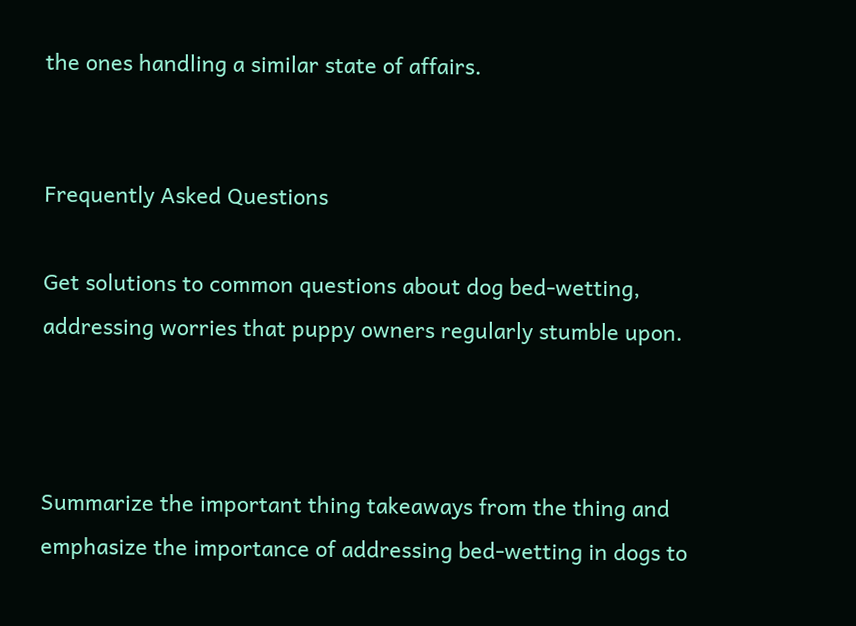the ones handling a similar state of affairs.


Frequently Asked Questions

Get solutions to common questions about dog bed-wetting, addressing worries that puppy owners regularly stumble upon.



Summarize the important thing takeaways from the thing and emphasize the importance of addressing bed-wetting in dogs to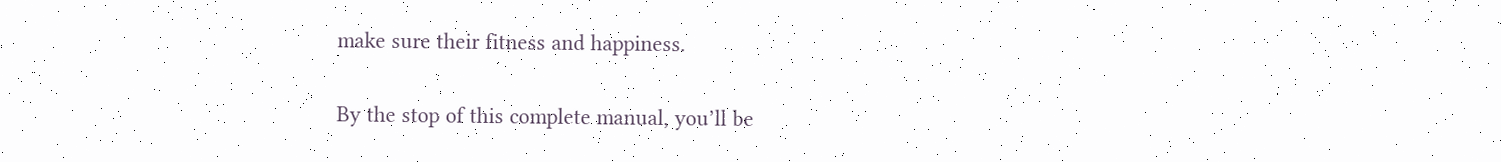make sure their fitness and happiness.

By the stop of this complete manual, you’ll be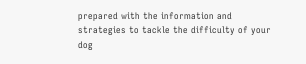prepared with the information and strategies to tackle the difficulty of your dog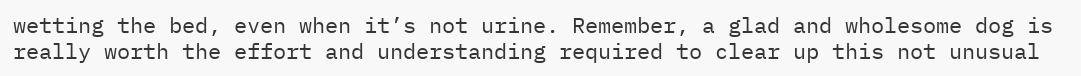wetting the bed, even when it’s not urine. Remember, a glad and wholesome dog is really worth the effort and understanding required to clear up this not unusual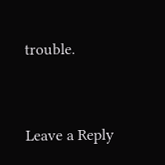trouble.


Leave a Reply